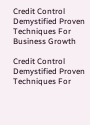Credit Control Demystified Proven Techniques For Business Growth

Credit Control Demystified Proven Techniques For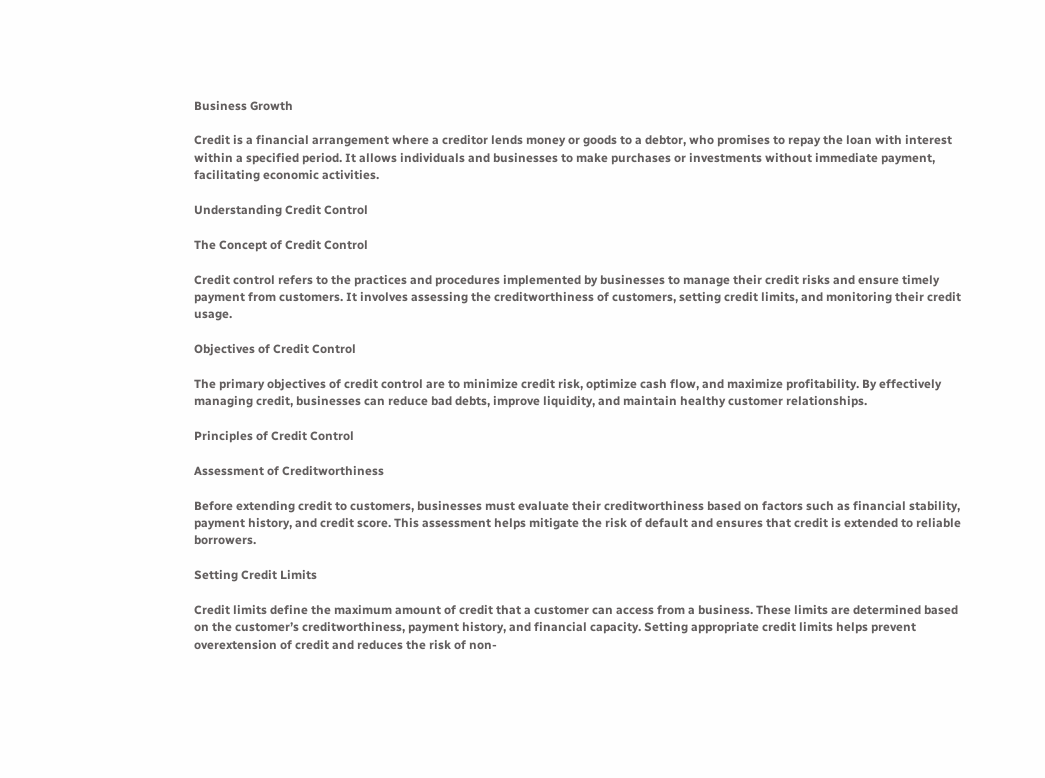Business Growth

Credit is a financial arrangement where a creditor lends money or goods to a debtor, who promises to repay the loan with interest within a specified period. It allows individuals and businesses to make purchases or investments without immediate payment, facilitating economic activities.

Understanding Credit Control

The Concept of Credit Control

Credit control refers to the practices and procedures implemented by businesses to manage their credit risks and ensure timely payment from customers. It involves assessing the creditworthiness of customers, setting credit limits, and monitoring their credit usage.

Objectives of Credit Control

The primary objectives of credit control are to minimize credit risk, optimize cash flow, and maximize profitability. By effectively managing credit, businesses can reduce bad debts, improve liquidity, and maintain healthy customer relationships.

Principles of Credit Control

Assessment of Creditworthiness

Before extending credit to customers, businesses must evaluate their creditworthiness based on factors such as financial stability, payment history, and credit score. This assessment helps mitigate the risk of default and ensures that credit is extended to reliable borrowers.

Setting Credit Limits

Credit limits define the maximum amount of credit that a customer can access from a business. These limits are determined based on the customer’s creditworthiness, payment history, and financial capacity. Setting appropriate credit limits helps prevent overextension of credit and reduces the risk of non-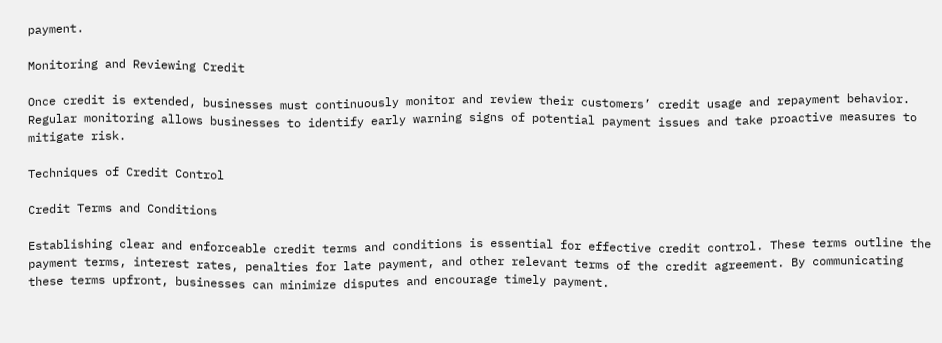payment.

Monitoring and Reviewing Credit

Once credit is extended, businesses must continuously monitor and review their customers’ credit usage and repayment behavior. Regular monitoring allows businesses to identify early warning signs of potential payment issues and take proactive measures to mitigate risk.

Techniques of Credit Control

Credit Terms and Conditions

Establishing clear and enforceable credit terms and conditions is essential for effective credit control. These terms outline the payment terms, interest rates, penalties for late payment, and other relevant terms of the credit agreement. By communicating these terms upfront, businesses can minimize disputes and encourage timely payment.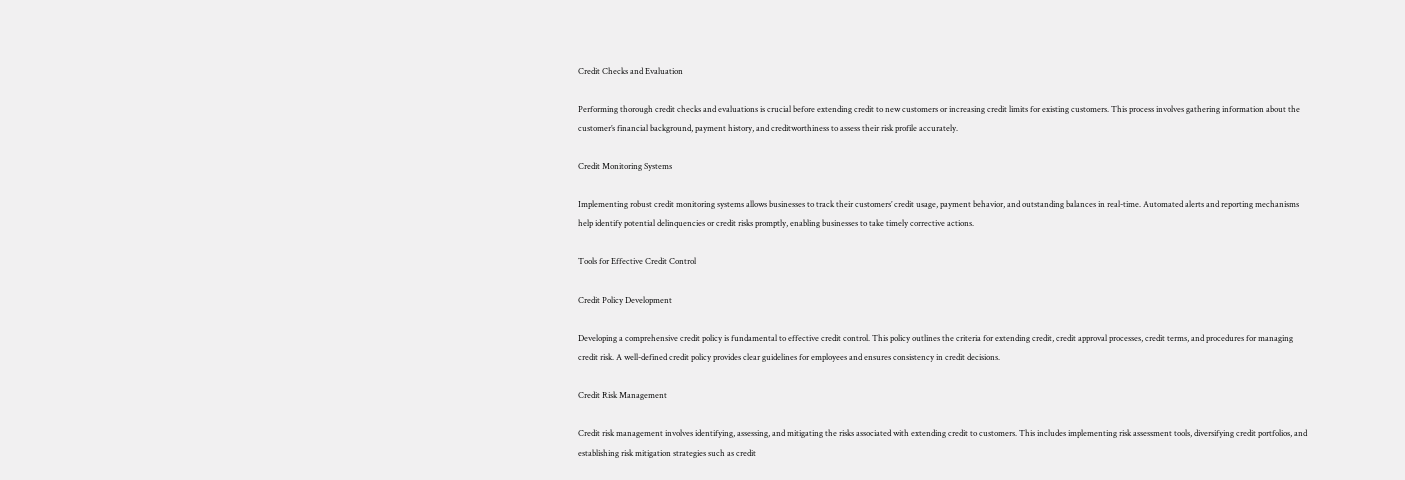Credit Checks and Evaluation

Performing thorough credit checks and evaluations is crucial before extending credit to new customers or increasing credit limits for existing customers. This process involves gathering information about the customer’s financial background, payment history, and creditworthiness to assess their risk profile accurately.

Credit Monitoring Systems

Implementing robust credit monitoring systems allows businesses to track their customers’ credit usage, payment behavior, and outstanding balances in real-time. Automated alerts and reporting mechanisms help identify potential delinquencies or credit risks promptly, enabling businesses to take timely corrective actions.

Tools for Effective Credit Control

Credit Policy Development

Developing a comprehensive credit policy is fundamental to effective credit control. This policy outlines the criteria for extending credit, credit approval processes, credit terms, and procedures for managing credit risk. A well-defined credit policy provides clear guidelines for employees and ensures consistency in credit decisions.

Credit Risk Management

Credit risk management involves identifying, assessing, and mitigating the risks associated with extending credit to customers. This includes implementing risk assessment tools, diversifying credit portfolios, and establishing risk mitigation strategies such as credit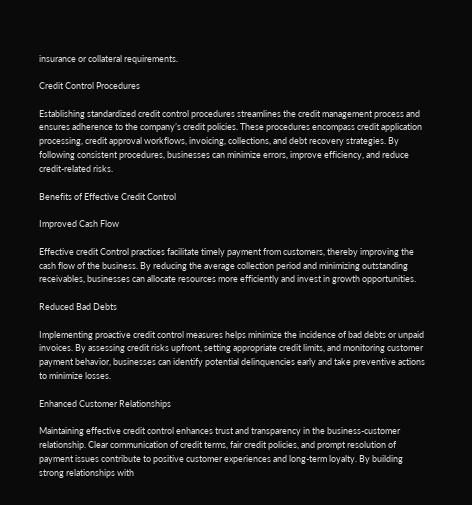insurance or collateral requirements.

Credit Control Procedures

Establishing standardized credit control procedures streamlines the credit management process and ensures adherence to the company’s credit policies. These procedures encompass credit application processing, credit approval workflows, invoicing, collections, and debt recovery strategies. By following consistent procedures, businesses can minimize errors, improve efficiency, and reduce credit-related risks.

Benefits of Effective Credit Control

Improved Cash Flow

Effective credit Control practices facilitate timely payment from customers, thereby improving the cash flow of the business. By reducing the average collection period and minimizing outstanding receivables, businesses can allocate resources more efficiently and invest in growth opportunities.

Reduced Bad Debts

Implementing proactive credit control measures helps minimize the incidence of bad debts or unpaid invoices. By assessing credit risks upfront, setting appropriate credit limits, and monitoring customer payment behavior, businesses can identify potential delinquencies early and take preventive actions to minimize losses.

Enhanced Customer Relationships

Maintaining effective credit control enhances trust and transparency in the business-customer relationship. Clear communication of credit terms, fair credit policies, and prompt resolution of payment issues contribute to positive customer experiences and long-term loyalty. By building strong relationships with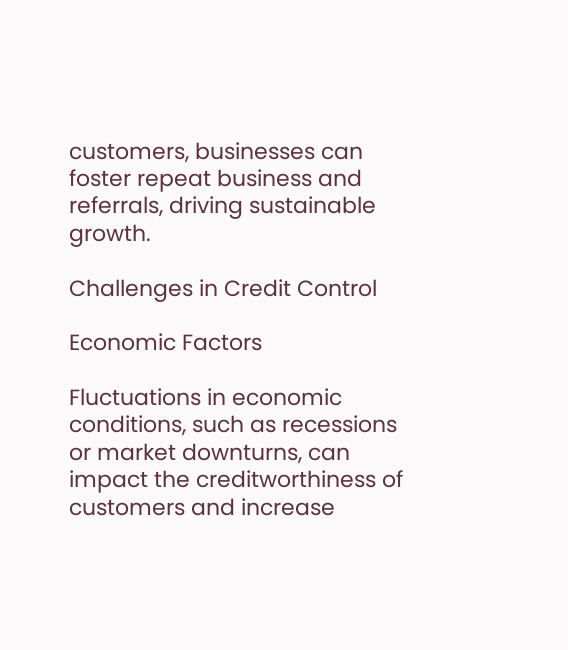customers, businesses can foster repeat business and referrals, driving sustainable growth.

Challenges in Credit Control

Economic Factors

Fluctuations in economic conditions, such as recessions or market downturns, can impact the creditworthiness of customers and increase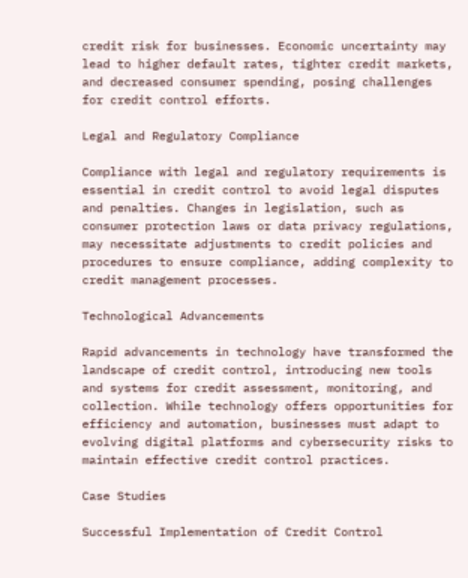credit risk for businesses. Economic uncertainty may lead to higher default rates, tighter credit markets, and decreased consumer spending, posing challenges for credit control efforts.

Legal and Regulatory Compliance

Compliance with legal and regulatory requirements is essential in credit control to avoid legal disputes and penalties. Changes in legislation, such as consumer protection laws or data privacy regulations, may necessitate adjustments to credit policies and procedures to ensure compliance, adding complexity to credit management processes.

Technological Advancements

Rapid advancements in technology have transformed the landscape of credit control, introducing new tools and systems for credit assessment, monitoring, and collection. While technology offers opportunities for efficiency and automation, businesses must adapt to evolving digital platforms and cybersecurity risks to maintain effective credit control practices.

Case Studies

Successful Implementation of Credit Control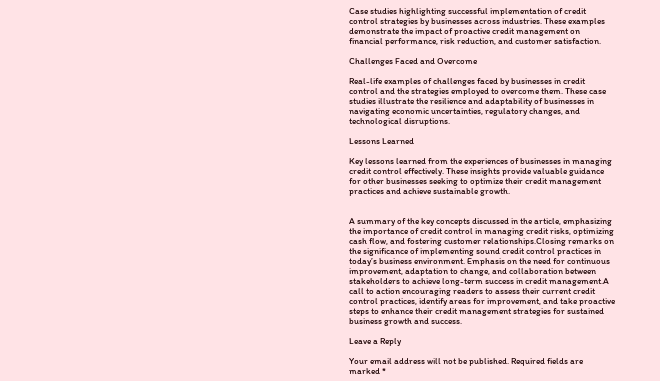Case studies highlighting successful implementation of credit control strategies by businesses across industries. These examples demonstrate the impact of proactive credit management on financial performance, risk reduction, and customer satisfaction.

Challenges Faced and Overcome

Real-life examples of challenges faced by businesses in credit control and the strategies employed to overcome them. These case studies illustrate the resilience and adaptability of businesses in navigating economic uncertainties, regulatory changes, and technological disruptions.

Lessons Learned

Key lessons learned from the experiences of businesses in managing credit control effectively. These insights provide valuable guidance for other businesses seeking to optimize their credit management practices and achieve sustainable growth.


A summary of the key concepts discussed in the article, emphasizing the importance of credit control in managing credit risks, optimizing cash flow, and fostering customer relationships.Closing remarks on the significance of implementing sound credit control practices in today’s business environment. Emphasis on the need for continuous improvement, adaptation to change, and collaboration between stakeholders to achieve long-term success in credit management.A call to action encouraging readers to assess their current credit control practices, identify areas for improvement, and take proactive steps to enhance their credit management strategies for sustained business growth and success.

Leave a Reply

Your email address will not be published. Required fields are marked *